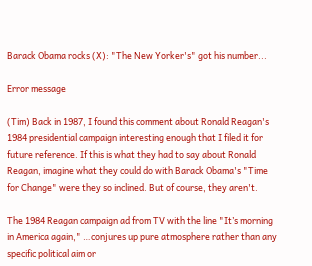Barack Obama rocks (X): "The New Yorker's" got his number...

Error message

(Tim) Back in 1987, I found this comment about Ronald Reagan's 1984 presidential campaign interesting enough that I filed it for future reference. If this is what they had to say about Ronald Reagan, imagine what they could do with Barack Obama's "Time for Change" were they so inclined. But of course, they aren't.

The 1984 Reagan campaign ad from TV with the line "It’s morning in America again," …conjures up pure atmosphere rather than any specific political aim or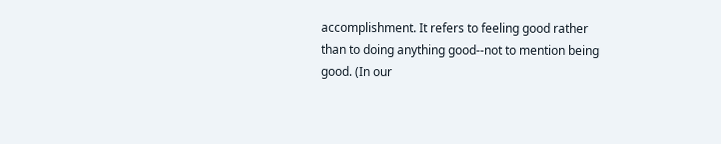accomplishment. It refers to feeling good rather than to doing anything good--not to mention being good. (In our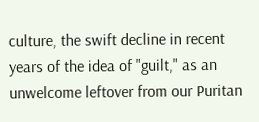culture, the swift decline in recent years of the idea of "guilt," as an unwelcome leftover from our Puritan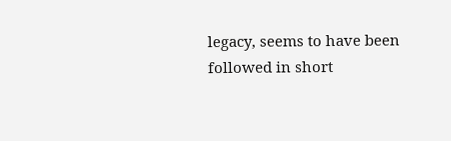legacy, seems to have been followed in short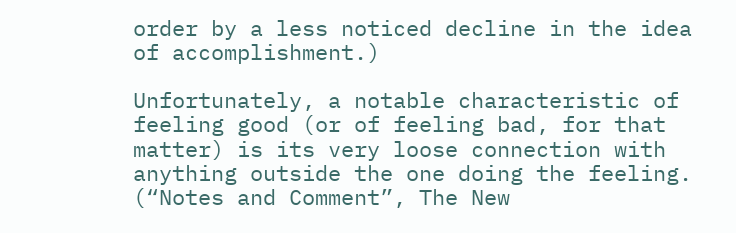order by a less noticed decline in the idea of accomplishment.)

Unfortunately, a notable characteristic of feeling good (or of feeling bad, for that matter) is its very loose connection with anything outside the one doing the feeling. (“Notes and Comment”, The New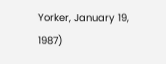Yorker, January 19, 1987)